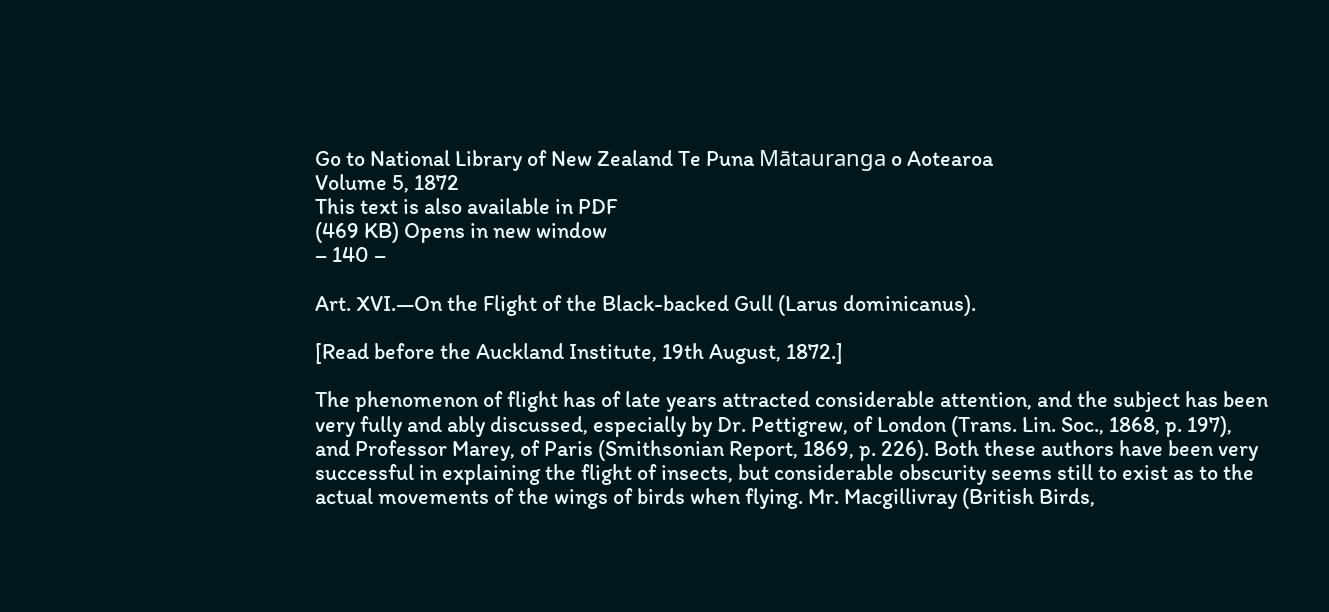Go to National Library of New Zealand Te Puna Mātauranga o Aotearoa
Volume 5, 1872
This text is also available in PDF
(469 KB) Opens in new window
– 140 –

Art. XVI.—On the Flight of the Black-backed Gull (Larus dominicanus).

[Read before the Auckland Institute, 19th August, 1872.]

The phenomenon of flight has of late years attracted considerable attention, and the subject has been very fully and ably discussed, especially by Dr. Pettigrew, of London (Trans. Lin. Soc., 1868, p. 197), and Professor Marey, of Paris (Smithsonian Report, 1869, p. 226). Both these authors have been very successful in explaining the flight of insects, but considerable obscurity seems still to exist as to the actual movements of the wings of birds when flying. Mr. Macgillivray (British Birds,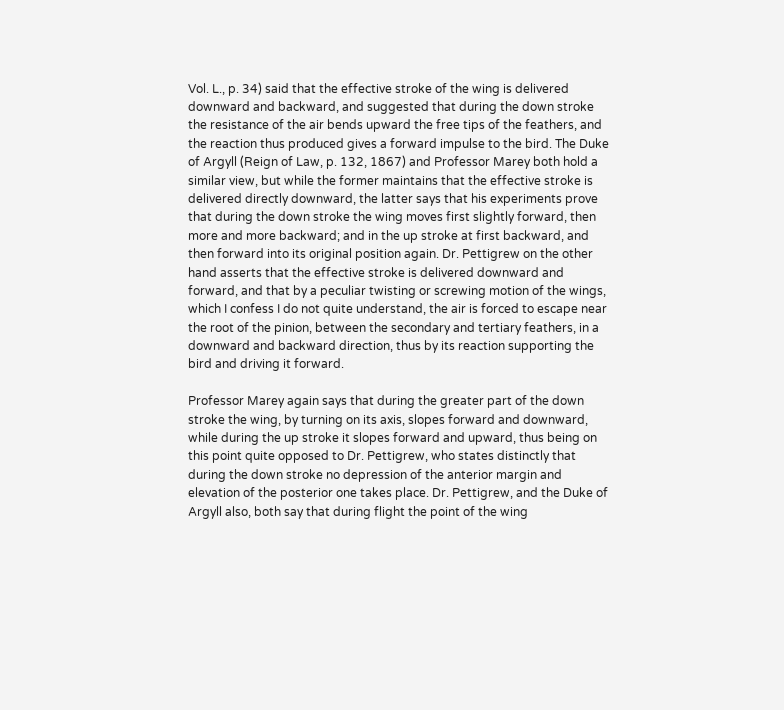Vol. L., p. 34) said that the effective stroke of the wing is delivered downward and backward, and suggested that during the down stroke the resistance of the air bends upward the free tips of the feathers, and the reaction thus produced gives a forward impulse to the bird. The Duke of Argyll (Reign of Law, p. 132, 1867) and Professor Marey both hold a similar view, but while the former maintains that the effective stroke is delivered directly downward, the latter says that his experiments prove that during the down stroke the wing moves first slightly forward, then more and more backward; and in the up stroke at first backward, and then forward into its original position again. Dr. Pettigrew on the other hand asserts that the effective stroke is delivered downward and forward, and that by a peculiar twisting or screwing motion of the wings, which I confess I do not quite understand, the air is forced to escape near the root of the pinion, between the secondary and tertiary feathers, in a downward and backward direction, thus by its reaction supporting the bird and driving it forward.

Professor Marey again says that during the greater part of the down stroke the wing, by turning on its axis, slopes forward and downward, while during the up stroke it slopes forward and upward, thus being on this point quite opposed to Dr. Pettigrew, who states distinctly that during the down stroke no depression of the anterior margin and elevation of the posterior one takes place. Dr. Pettigrew, and the Duke of Argyll also, both say that during flight the point of the wing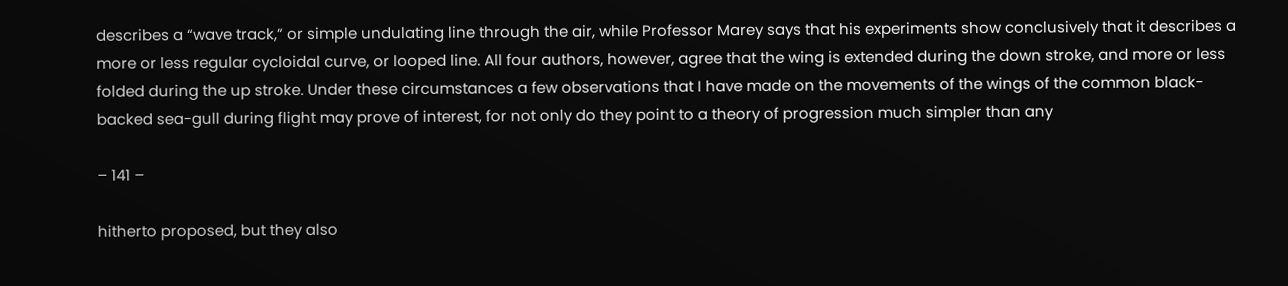describes a “wave track,” or simple undulating line through the air, while Professor Marey says that his experiments show conclusively that it describes a more or less regular cycloidal curve, or looped line. All four authors, however, agree that the wing is extended during the down stroke, and more or less folded during the up stroke. Under these circumstances a few observations that I have made on the movements of the wings of the common black-backed sea-gull during flight may prove of interest, for not only do they point to a theory of progression much simpler than any

– 141 –

hitherto proposed, but they also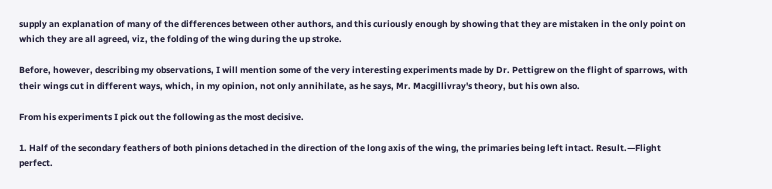supply an explanation of many of the differences between other authors, and this curiously enough by showing that they are mistaken in the only point on which they are all agreed, viz, the folding of the wing during the up stroke.

Before, however, describing my observations, I will mention some of the very interesting experiments made by Dr. Pettigrew on the flight of sparrows, with their wings cut in different ways, which, in my opinion, not only annihilate, as he says, Mr. Macgillivray's theory, but his own also.

From his experiments I pick out the following as the most decisive.

1. Half of the secondary feathers of both pinions detached in the direction of the long axis of the wing, the primaries being left intact. Result.—Flight perfect.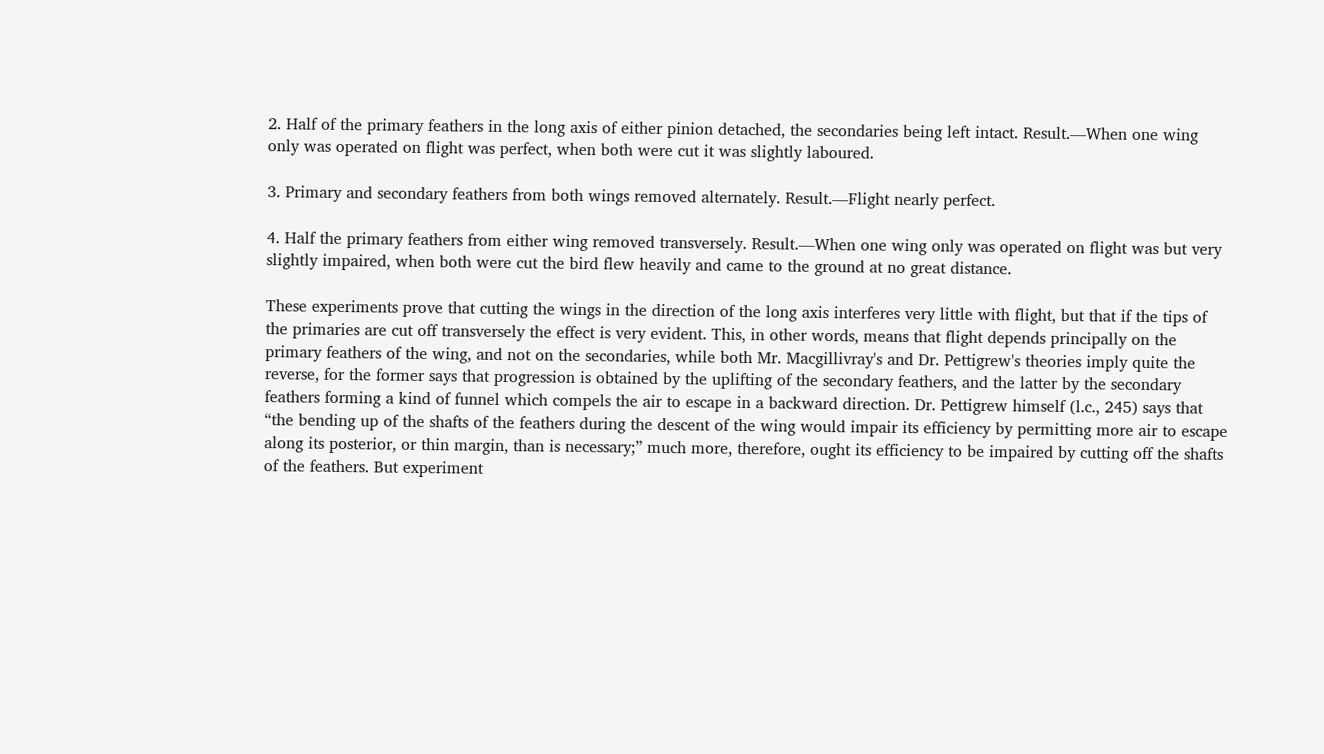2. Half of the primary feathers in the long axis of either pinion detached, the secondaries being left intact. Result.—When one wing only was operated on flight was perfect, when both were cut it was slightly laboured.

3. Primary and secondary feathers from both wings removed alternately. Result.—Flight nearly perfect.

4. Half the primary feathers from either wing removed transversely. Result.—When one wing only was operated on flight was but very slightly impaired, when both were cut the bird flew heavily and came to the ground at no great distance.

These experiments prove that cutting the wings in the direction of the long axis interferes very little with flight, but that if the tips of the primaries are cut off transversely the effect is very evident. This, in other words, means that flight depends principally on the primary feathers of the wing, and not on the secondaries, while both Mr. Macgillivray's and Dr. Pettigrew's theories imply quite the reverse, for the former says that progression is obtained by the uplifting of the secondary feathers, and the latter by the secondary feathers forming a kind of funnel which compels the air to escape in a backward direction. Dr. Pettigrew himself (l.c., 245) says that “the bending up of the shafts of the feathers during the descent of the wing would impair its efficiency by permitting more air to escape along its posterior, or thin margin, than is necessary;” much more, therefore, ought its efficiency to be impaired by cutting off the shafts of the feathers. But experiment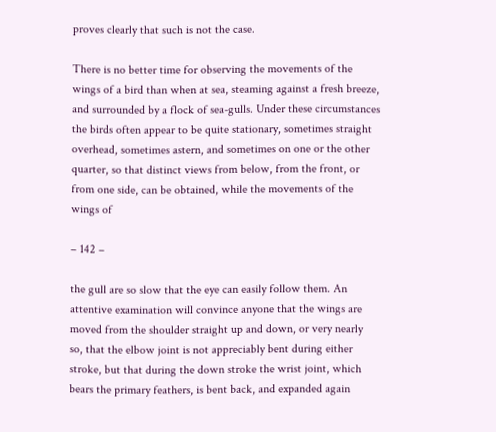proves clearly that such is not the case.

There is no better time for observing the movements of the wings of a bird than when at sea, steaming against a fresh breeze, and surrounded by a flock of sea-gulls. Under these circumstances the birds often appear to be quite stationary, sometimes straight overhead, sometimes astern, and sometimes on one or the other quarter, so that distinct views from below, from the front, or from one side, can be obtained, while the movements of the wings of

– 142 –

the gull are so slow that the eye can easily follow them. An attentive examination will convince anyone that the wings are moved from the shoulder straight up and down, or very nearly so, that the elbow joint is not appreciably bent during either stroke, but that during the down stroke the wrist joint, which bears the primary feathers, is bent back, and expanded again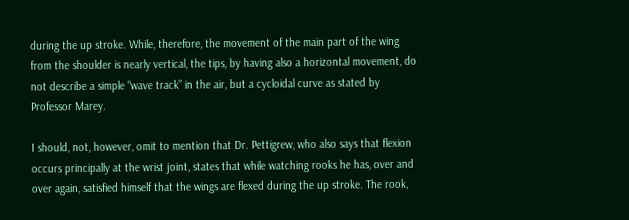during the up stroke. While, therefore, the movement of the main part of the wing from the shoulder is nearly vertical, the tips, by having also a horizontal movement, do not describe a simple “wave track” in the air, but a cycloidal curve as stated by Professor Marey.

I should, not, however, omit to mention that Dr. Pettigrew, who also says that flexion occurs principally at the wrist joint, states that while watching rooks he has, over and over again, satisfied himself that the wings are flexed during the up stroke. The rook,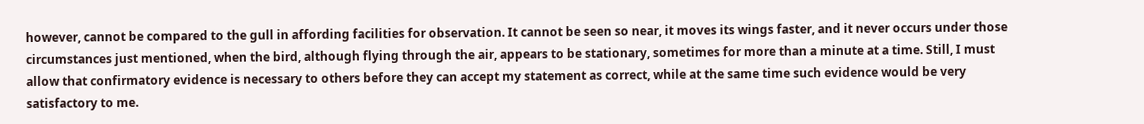however, cannot be compared to the gull in affording facilities for observation. It cannot be seen so near, it moves its wings faster, and it never occurs under those circumstances just mentioned, when the bird, although flying through the air, appears to be stationary, sometimes for more than a minute at a time. Still, I must allow that confirmatory evidence is necessary to others before they can accept my statement as correct, while at the same time such evidence would be very satisfactory to me.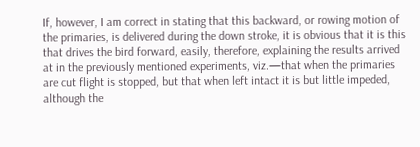If, however, I am correct in stating that this backward, or rowing motion of the primaries, is delivered during the down stroke, it is obvious that it is this that drives the bird forward, easily, therefore, explaining the results arrived at in the previously mentioned experiments, viz.—that when the primaries are cut flight is stopped, but that when left intact it is but little impeded, although the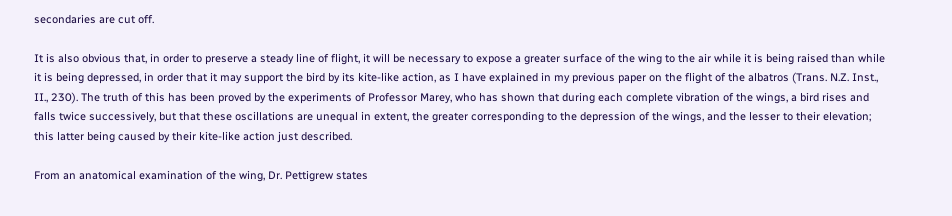secondaries are cut off.

It is also obvious that, in order to preserve a steady line of flight, it will be necessary to expose a greater surface of the wing to the air while it is being raised than while it is being depressed, in order that it may support the bird by its kite-like action, as I have explained in my previous paper on the flight of the albatros (Trans. N.Z. Inst., II., 230). The truth of this has been proved by the experiments of Professor Marey, who has shown that during each complete vibration of the wings, a bird rises and falls twice successively, but that these oscillations are unequal in extent, the greater corresponding to the depression of the wings, and the lesser to their elevation; this latter being caused by their kite-like action just described.

From an anatomical examination of the wing, Dr. Pettigrew states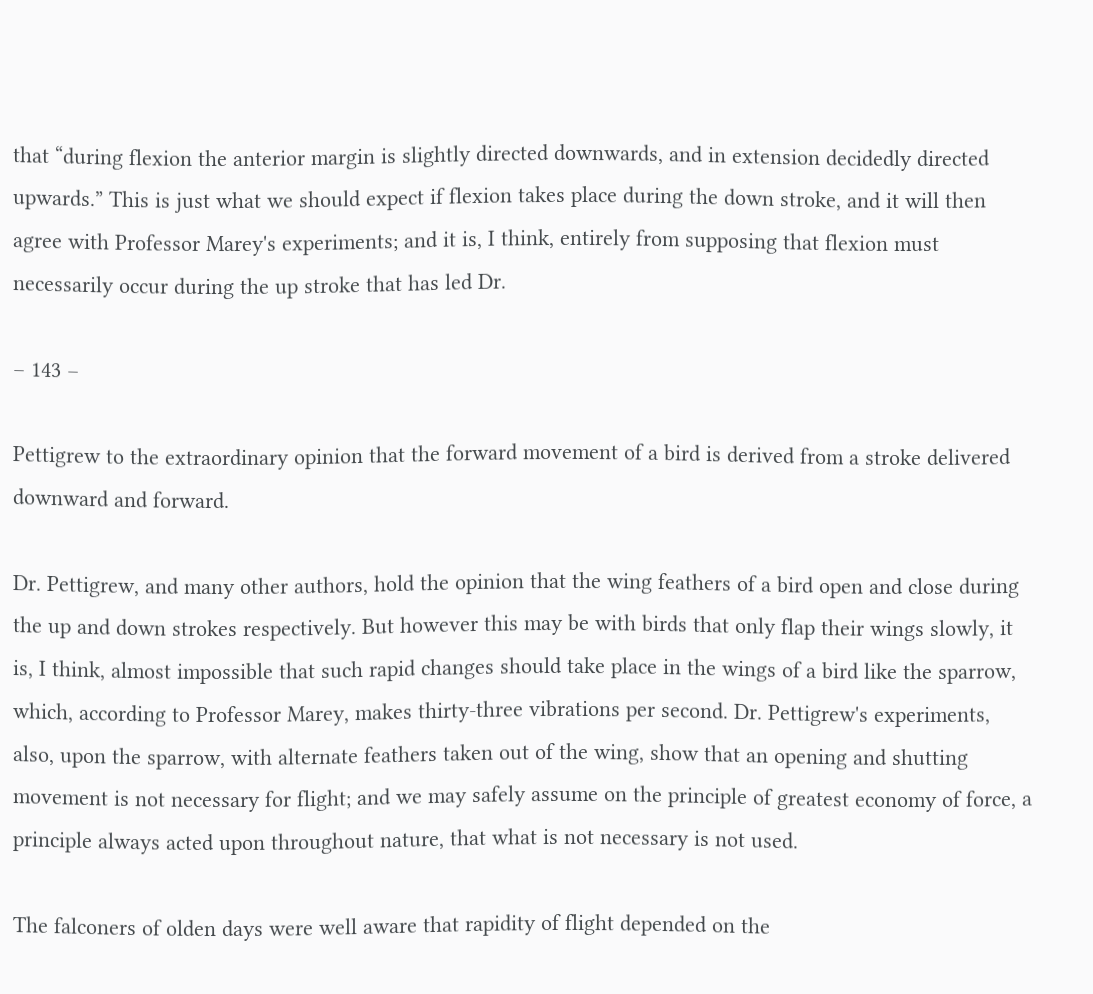that “during flexion the anterior margin is slightly directed downwards, and in extension decidedly directed upwards.” This is just what we should expect if flexion takes place during the down stroke, and it will then agree with Professor Marey's experiments; and it is, I think, entirely from supposing that flexion must necessarily occur during the up stroke that has led Dr.

– 143 –

Pettigrew to the extraordinary opinion that the forward movement of a bird is derived from a stroke delivered downward and forward.

Dr. Pettigrew, and many other authors, hold the opinion that the wing feathers of a bird open and close during the up and down strokes respectively. But however this may be with birds that only flap their wings slowly, it is, I think, almost impossible that such rapid changes should take place in the wings of a bird like the sparrow, which, according to Professor Marey, makes thirty-three vibrations per second. Dr. Pettigrew's experiments, also, upon the sparrow, with alternate feathers taken out of the wing, show that an opening and shutting movement is not necessary for flight; and we may safely assume on the principle of greatest economy of force, a principle always acted upon throughout nature, that what is not necessary is not used.

The falconers of olden days were well aware that rapidity of flight depended on the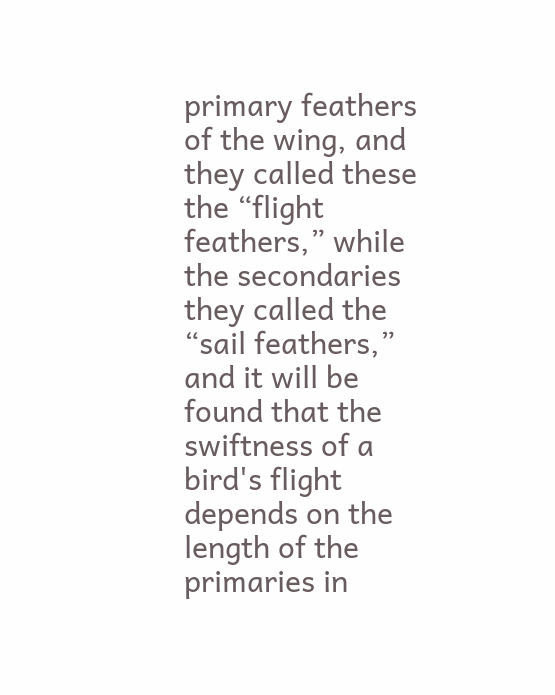primary feathers of the wing, and they called these the “flight feathers,” while the secondaries they called the “sail feathers,” and it will be found that the swiftness of a bird's flight depends on the length of the primaries in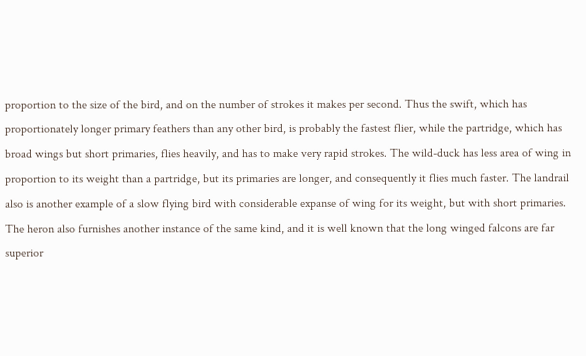proportion to the size of the bird, and on the number of strokes it makes per second. Thus the swift, which has proportionately longer primary feathers than any other bird, is probably the fastest flier, while the partridge, which has broad wings but short primaries, flies heavily, and has to make very rapid strokes. The wild-duck has less area of wing in proportion to its weight than a partridge, but its primaries are longer, and consequently it flies much faster. The landrail also is another example of a slow flying bird with considerable expanse of wing for its weight, but with short primaries. The heron also furnishes another instance of the same kind, and it is well known that the long winged falcons are far superior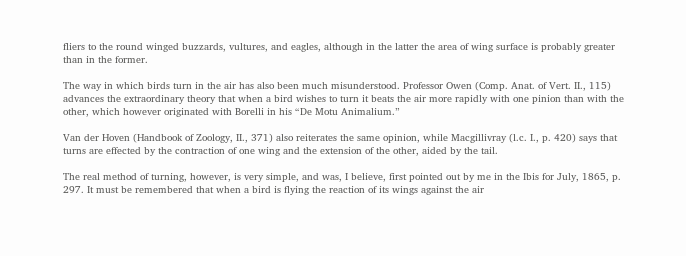fliers to the round winged buzzards, vultures, and eagles, although in the latter the area of wing surface is probably greater than in the former.

The way in which birds turn in the air has also been much misunderstood. Professor Owen (Comp. Anat. of Vert. II., 115) advances the extraordinary theory that when a bird wishes to turn it beats the air more rapidly with one pinion than with the other, which however originated with Borelli in his “De Motu Animalium.”

Van der Hoven (Handbook of Zoology, II., 371) also reiterates the same opinion, while Macgillivray (l.c. I., p. 420) says that turns are effected by the contraction of one wing and the extension of the other, aided by the tail.

The real method of turning, however, is very simple, and was, I believe, first pointed out by me in the Ibis for July, 1865, p. 297. It must be remembered that when a bird is flying the reaction of its wings against the air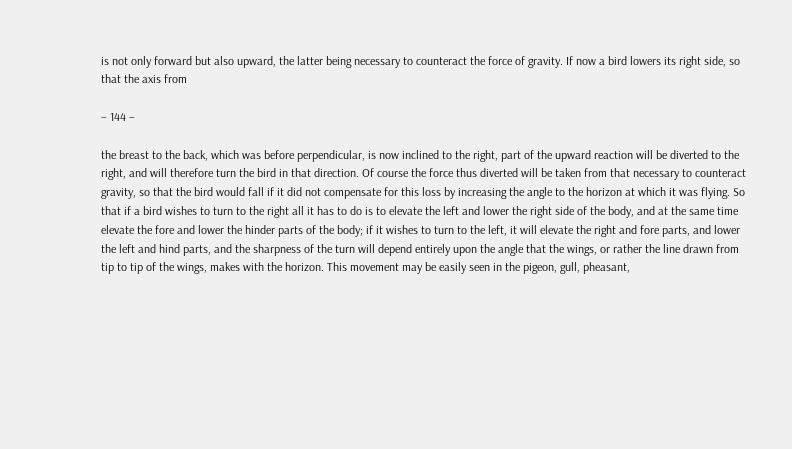is not only forward but also upward, the latter being necessary to counteract the force of gravity. If now a bird lowers its right side, so that the axis from

– 144 –

the breast to the back, which was before perpendicular, is now inclined to the right, part of the upward reaction will be diverted to the right, and will therefore turn the bird in that direction. Of course the force thus diverted will be taken from that necessary to counteract gravity, so that the bird would fall if it did not compensate for this loss by increasing the angle to the horizon at which it was flying. So that if a bird wishes to turn to the right all it has to do is to elevate the left and lower the right side of the body, and at the same time elevate the fore and lower the hinder parts of the body; if it wishes to turn to the left, it will elevate the right and fore parts, and lower the left and hind parts, and the sharpness of the turn will depend entirely upon the angle that the wings, or rather the line drawn from tip to tip of the wings, makes with the horizon. This movement may be easily seen in the pigeon, gull, pheasant,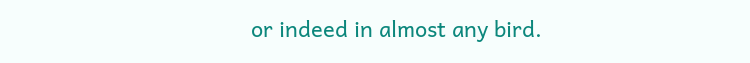or indeed in almost any bird.